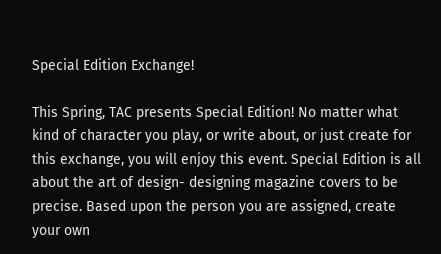Special Edition Exchange!

This Spring, TAC presents Special Edition! No matter what kind of character you play, or write about, or just create for this exchange, you will enjoy this event. Special Edition is all about the art of design- designing magazine covers to be precise. Based upon the person you are assigned, create your own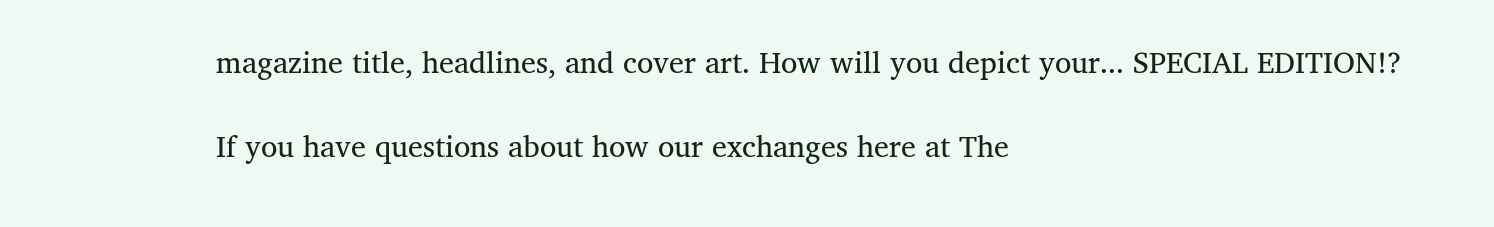magazine title, headlines, and cover art. How will you depict your... SPECIAL EDITION!?

If you have questions about how our exchanges here at The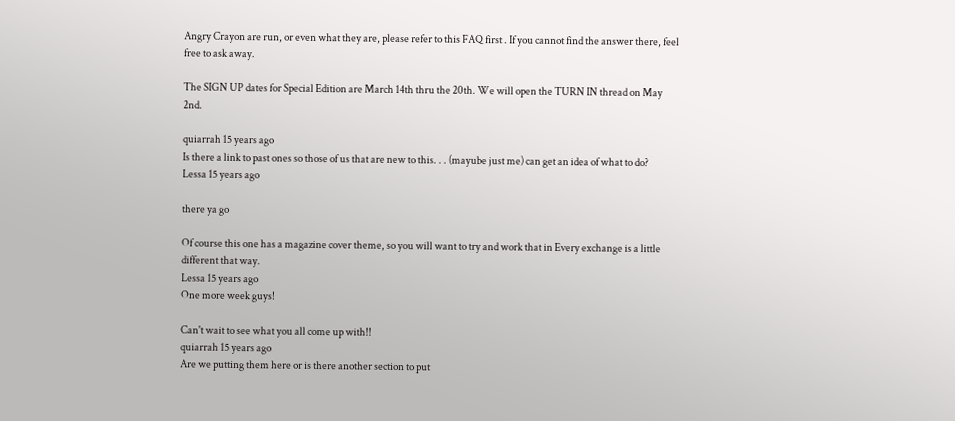Angry Crayon are run, or even what they are, please refer to this FAQ first . If you cannot find the answer there, feel free to ask away.

The SIGN UP dates for Special Edition are March 14th thru the 20th. We will open the TURN IN thread on May 2nd.

quiarrah 15 years ago
Is there a link to past ones so those of us that are new to this. . . (mayube just me) can get an idea of what to do?
Lessa 15 years ago

there ya go

Of course this one has a magazine cover theme, so you will want to try and work that in Every exchange is a little different that way.
Lessa 15 years ago
One more week guys!

Can't wait to see what you all come up with!!
quiarrah 15 years ago
Are we putting them here or is there another section to put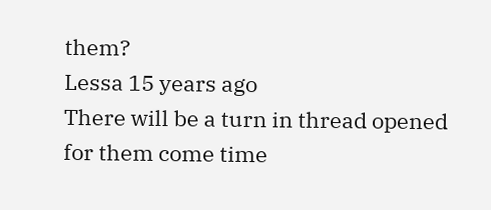them?
Lessa 15 years ago
There will be a turn in thread opened for them come time